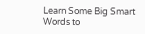Learn Some Big Smart Words to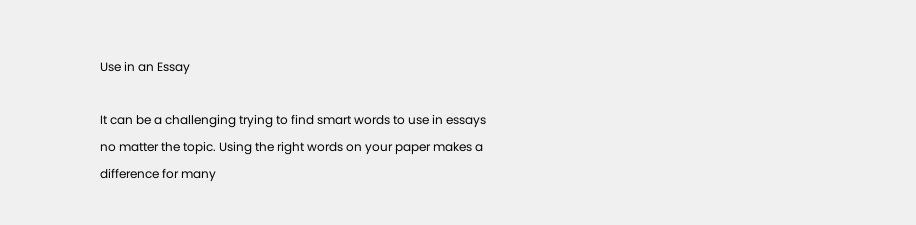Use in an Essay

It can be a challenging trying to find smart words to use in essays no matter the topic. Using the right words on your paper makes a difference for many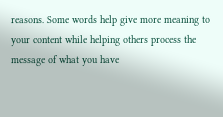reasons. Some words help give more meaning to your content while helping others process the message of what you have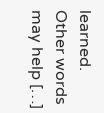learned. Other words may help […]